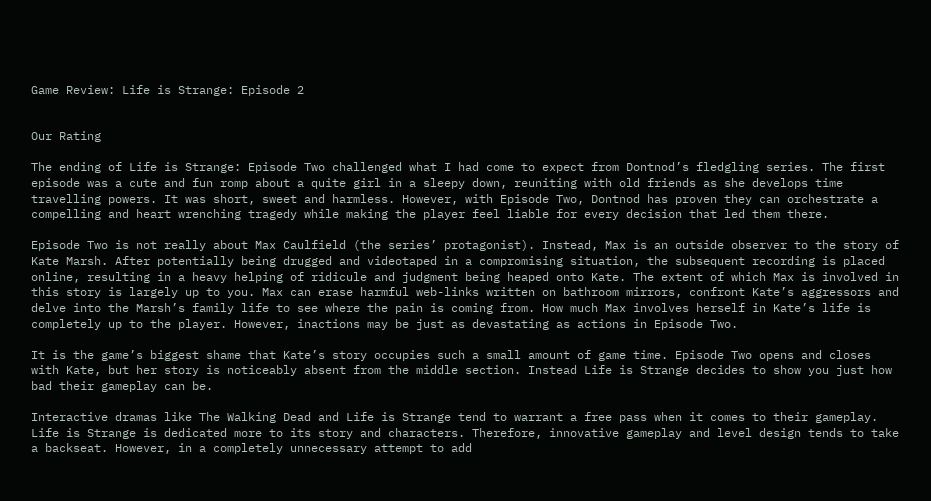Game Review: Life is Strange: Episode 2


Our Rating

The ending of Life is Strange: Episode Two challenged what I had come to expect from Dontnod’s fledgling series. The first episode was a cute and fun romp about a quite girl in a sleepy down, reuniting with old friends as she develops time travelling powers. It was short, sweet and harmless. However, with Episode Two, Dontnod has proven they can orchestrate a compelling and heart wrenching tragedy while making the player feel liable for every decision that led them there.

Episode Two is not really about Max Caulfield (the series’ protagonist). Instead, Max is an outside observer to the story of Kate Marsh. After potentially being drugged and videotaped in a compromising situation, the subsequent recording is placed online, resulting in a heavy helping of ridicule and judgment being heaped onto Kate. The extent of which Max is involved in this story is largely up to you. Max can erase harmful web-links written on bathroom mirrors, confront Kate’s aggressors and delve into the Marsh’s family life to see where the pain is coming from. How much Max involves herself in Kate’s life is completely up to the player. However, inactions may be just as devastating as actions in Episode Two.

It is the game’s biggest shame that Kate’s story occupies such a small amount of game time. Episode Two opens and closes with Kate, but her story is noticeably absent from the middle section. Instead Life is Strange decides to show you just how bad their gameplay can be.

Interactive dramas like The Walking Dead and Life is Strange tend to warrant a free pass when it comes to their gameplay. Life is Strange is dedicated more to its story and characters. Therefore, innovative gameplay and level design tends to take a backseat. However, in a completely unnecessary attempt to add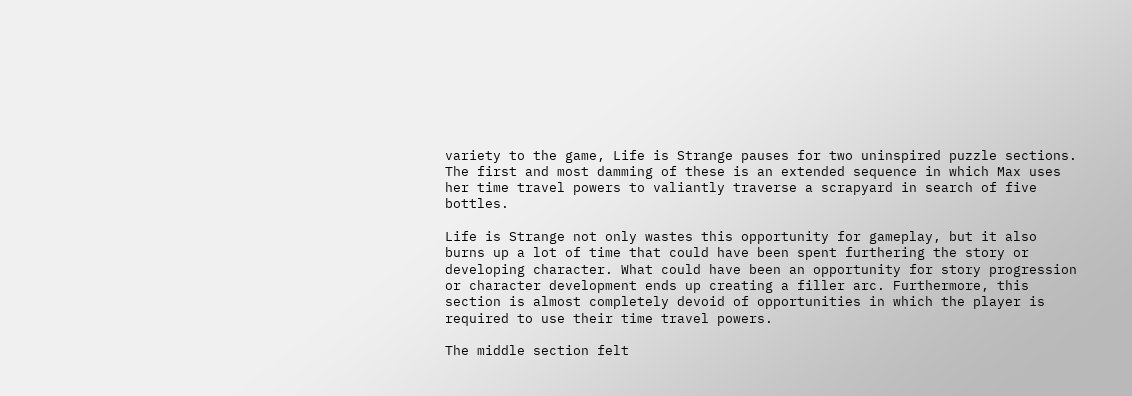variety to the game, Life is Strange pauses for two uninspired puzzle sections. The first and most damming of these is an extended sequence in which Max uses her time travel powers to valiantly traverse a scrapyard in search of five bottles.

Life is Strange not only wastes this opportunity for gameplay, but it also burns up a lot of time that could have been spent furthering the story or developing character. What could have been an opportunity for story progression or character development ends up creating a filler arc. Furthermore, this section is almost completely devoid of opportunities in which the player is required to use their time travel powers.

The middle section felt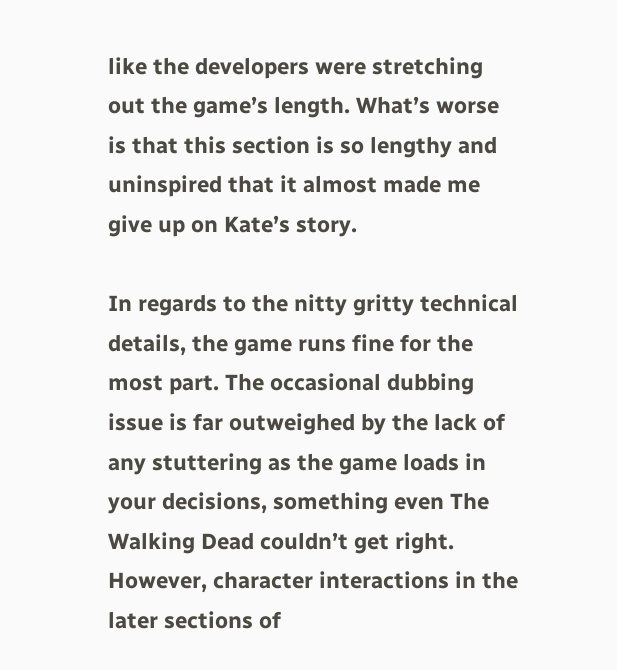like the developers were stretching out the game’s length. What’s worse is that this section is so lengthy and uninspired that it almost made me give up on Kate’s story.

In regards to the nitty gritty technical details, the game runs fine for the most part. The occasional dubbing issue is far outweighed by the lack of any stuttering as the game loads in your decisions, something even The Walking Dead couldn’t get right. However, character interactions in the later sections of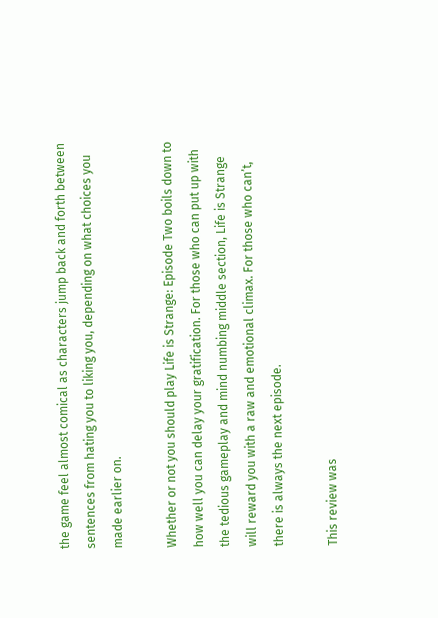the game feel almost comical as characters jump back and forth between sentences from hating you to liking you, depending on what choices you made earlier on.

Whether or not you should play Life is Strange: Episode Two boils down to how well you can delay your gratification. For those who can put up with the tedious gameplay and mind numbing middle section, Life is Strange will reward you with a raw and emotional climax. For those who can’t, there is always the next episode.

This review was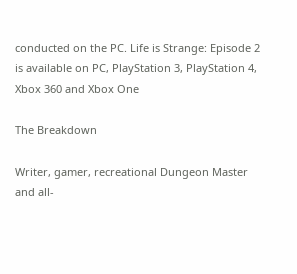conducted on the PC. Life is Strange: Episode 2 is available on PC, PlayStation 3, PlayStation 4, Xbox 360 and Xbox One

The Breakdown

Writer, gamer, recreational Dungeon Master and all-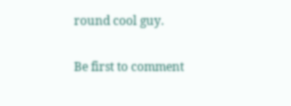round cool guy.

Be first to comment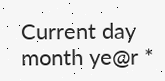Current day month ye@r *